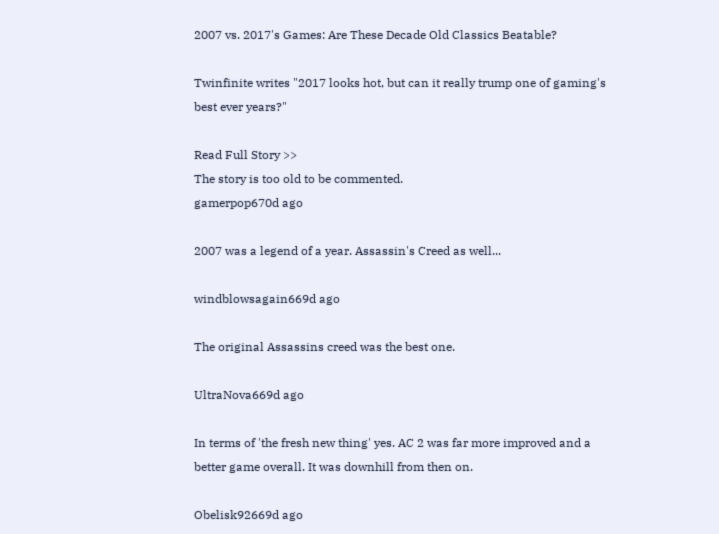2007 vs. 2017's Games: Are These Decade Old Classics Beatable?

Twinfinite writes "2017 looks hot, but can it really trump one of gaming's best ever years?"

Read Full Story >>
The story is too old to be commented.
gamerpop670d ago

2007 was a legend of a year. Assassin's Creed as well...

windblowsagain669d ago

The original Assassins creed was the best one.

UltraNova669d ago

In terms of 'the fresh new thing' yes. AC 2 was far more improved and a better game overall. It was downhill from then on.

Obelisk92669d ago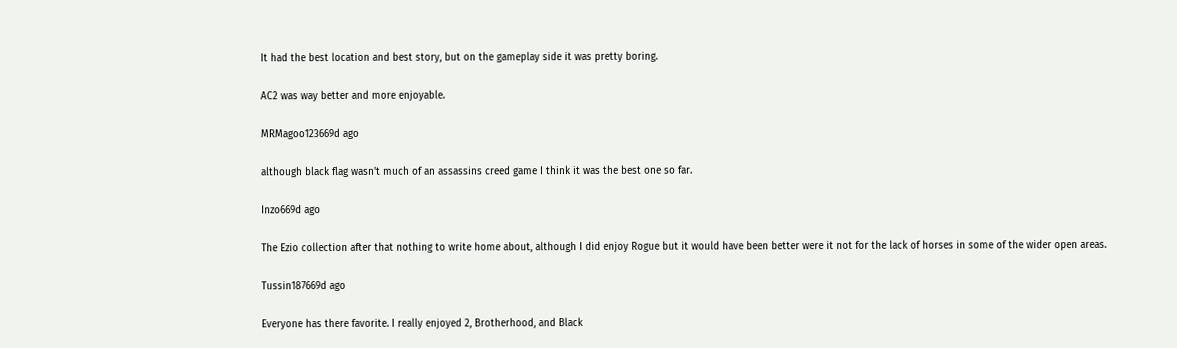It had the best location and best story, but on the gameplay side it was pretty boring.

AC2 was way better and more enjoyable.

MRMagoo123669d ago

although black flag wasn't much of an assassins creed game I think it was the best one so far.

Inzo669d ago

The Ezio collection after that nothing to write home about, although I did enjoy Rogue but it would have been better were it not for the lack of horses in some of the wider open areas.

Tussin187669d ago

Everyone has there favorite. I really enjoyed 2, Brotherhood, and Black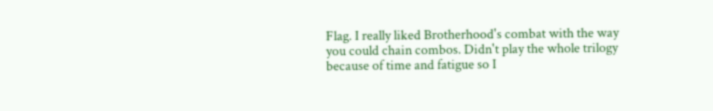Flag. I really liked Brotherhood's combat with the way you could chain combos. Didn't play the whole trilogy because of time and fatigue so I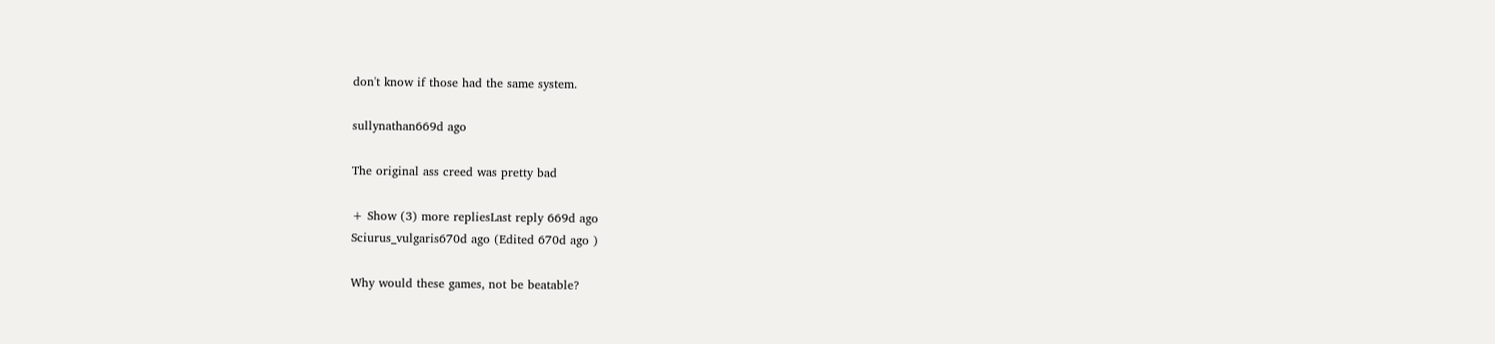don't know if those had the same system.

sullynathan669d ago

The original ass creed was pretty bad

+ Show (3) more repliesLast reply 669d ago
Sciurus_vulgaris670d ago (Edited 670d ago )

Why would these games, not be beatable?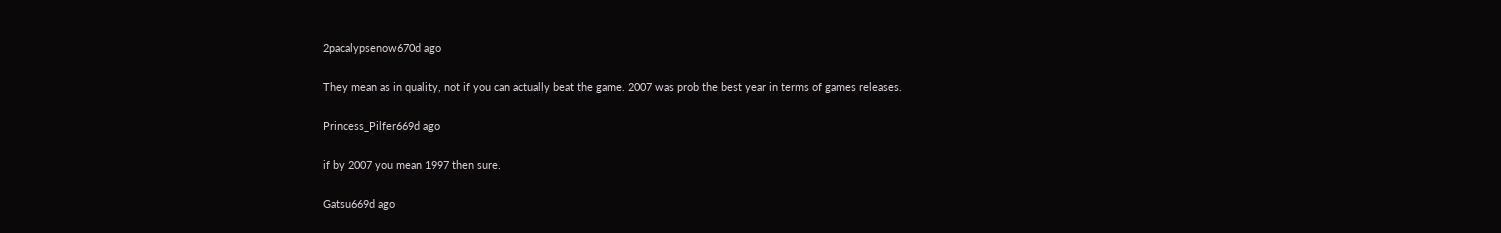2pacalypsenow670d ago

They mean as in quality, not if you can actually beat the game. 2007 was prob the best year in terms of games releases.

Princess_Pilfer669d ago

if by 2007 you mean 1997 then sure.

Gatsu669d ago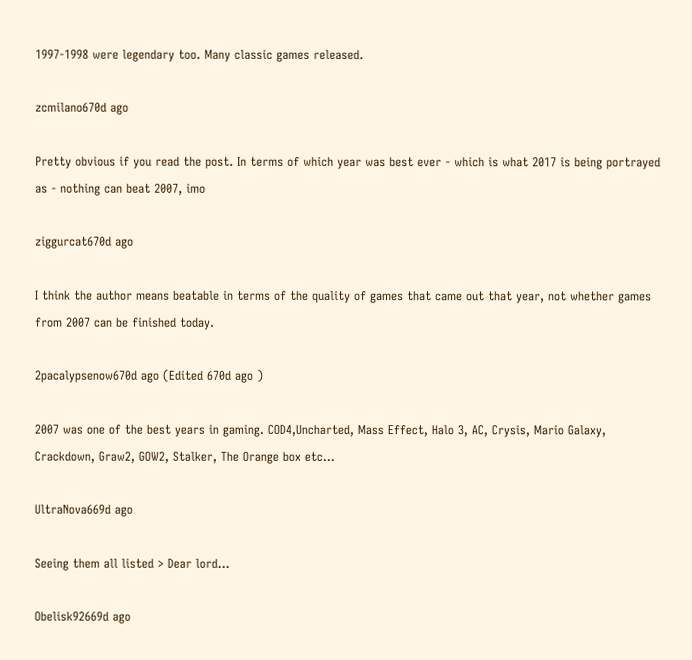1997-1998 were legendary too. Many classic games released.

zcmilano670d ago

Pretty obvious if you read the post. In terms of which year was best ever - which is what 2017 is being portrayed as - nothing can beat 2007, imo

ziggurcat670d ago

I think the author means beatable in terms of the quality of games that came out that year, not whether games from 2007 can be finished today.

2pacalypsenow670d ago (Edited 670d ago )

2007 was one of the best years in gaming. COD4,Uncharted, Mass Effect, Halo 3, AC, Crysis, Mario Galaxy, Crackdown, Graw2, GOW2, Stalker, The Orange box etc...

UltraNova669d ago

Seeing them all listed > Dear lord...

Obelisk92669d ago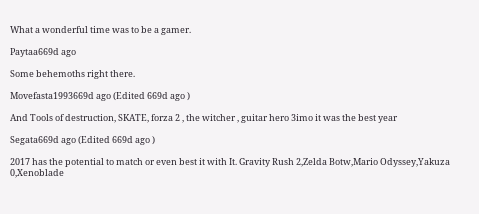What a wonderful time was to be a gamer.

Paytaa669d ago

Some behemoths right there.

Movefasta1993669d ago (Edited 669d ago )

And Tools of destruction, SKATE, forza 2 , the witcher , guitar hero 3imo it was the best year

Segata669d ago (Edited 669d ago )

2017 has the potential to match or even best it with It. Gravity Rush 2,Zelda Botw,Mario Odyssey,Yakuza 0,Xenoblade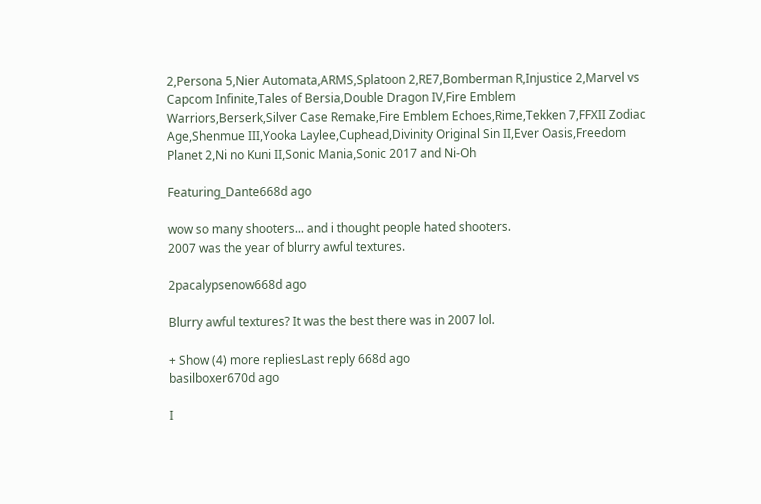2,Persona 5,Nier Automata,ARMS,Splatoon 2,RE7,Bomberman R,Injustice 2,Marvel vs Capcom Infinite,Tales of Bersia,Double Dragon IV,Fire Emblem Warriors,Berserk,Silver Case Remake,Fire Emblem Echoes,Rime,Tekken 7,FFXII Zodiac Age,Shenmue III,Yooka Laylee,Cuphead,Divinity Original Sin II,Ever Oasis,Freedom Planet 2,Ni no Kuni II,Sonic Mania,Sonic 2017 and Ni-Oh

Featuring_Dante668d ago

wow so many shooters... and i thought people hated shooters.
2007 was the year of blurry awful textures.

2pacalypsenow668d ago

Blurry awful textures? It was the best there was in 2007 lol.

+ Show (4) more repliesLast reply 668d ago
basilboxer670d ago

I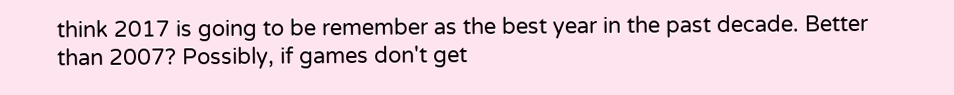think 2017 is going to be remember as the best year in the past decade. Better than 2007? Possibly, if games don't get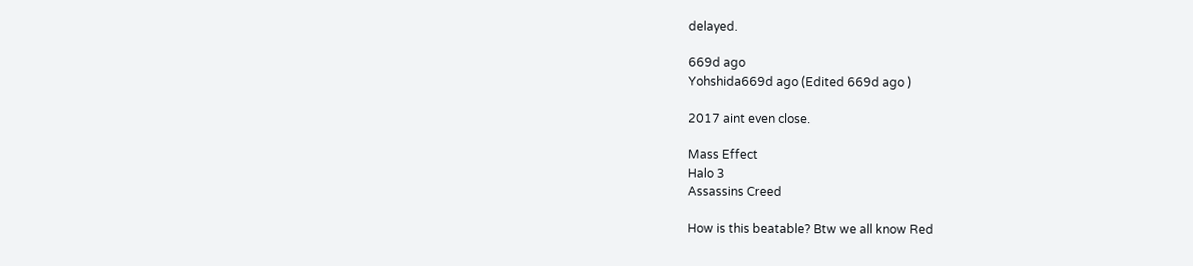delayed.

669d ago
Yohshida669d ago (Edited 669d ago )

2017 aint even close.

Mass Effect
Halo 3
Assassins Creed

How is this beatable? Btw we all know Red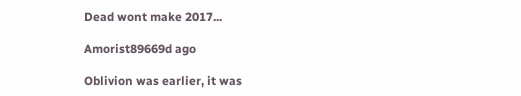Dead wont make 2017...

Amorist89669d ago

Oblivion was earlier, it was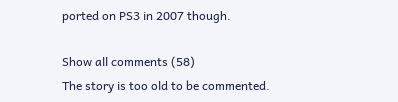ported on PS3 in 2007 though.

Show all comments (58)
The story is too old to be commented.